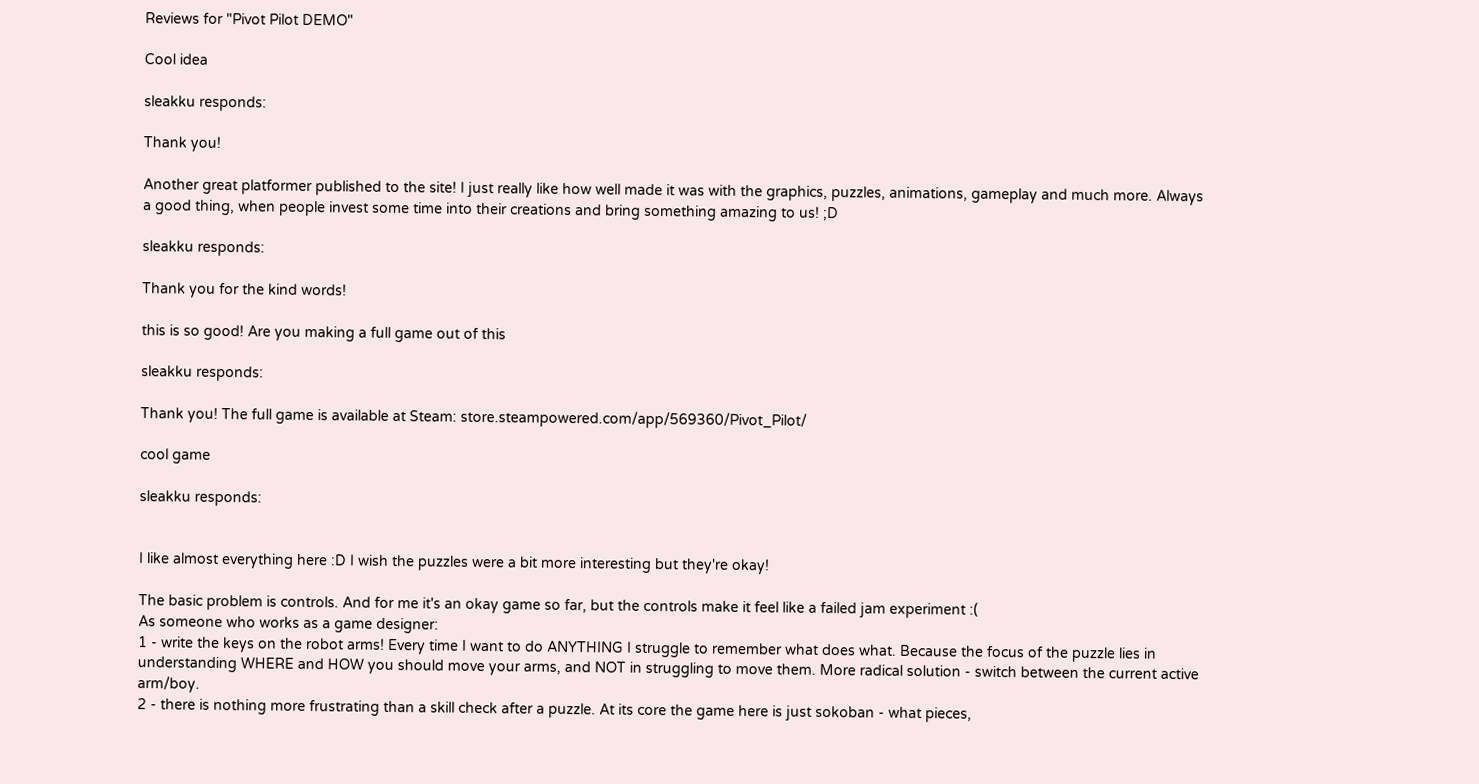Reviews for "Pivot Pilot DEMO"

Cool idea

sleakku responds:

Thank you!

Another great platformer published to the site! I just really like how well made it was with the graphics, puzzles, animations, gameplay and much more. Always a good thing, when people invest some time into their creations and bring something amazing to us! ;D

sleakku responds:

Thank you for the kind words!

this is so good! Are you making a full game out of this

sleakku responds:

Thank you! The full game is available at Steam: store.steampowered.com/app/569360/Pivot_Pilot/

cool game

sleakku responds:


I like almost everything here :D I wish the puzzles were a bit more interesting but they're okay!

The basic problem is controls. And for me it's an okay game so far, but the controls make it feel like a failed jam experiment :(
As someone who works as a game designer:
1 - write the keys on the robot arms! Every time I want to do ANYTHING I struggle to remember what does what. Because the focus of the puzzle lies in understanding WHERE and HOW you should move your arms, and NOT in struggling to move them. More radical solution - switch between the current active arm/boy.
2 - there is nothing more frustrating than a skill check after a puzzle. At its core the game here is just sokoban - what pieces,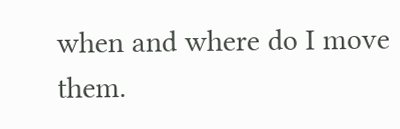when and where do I move them.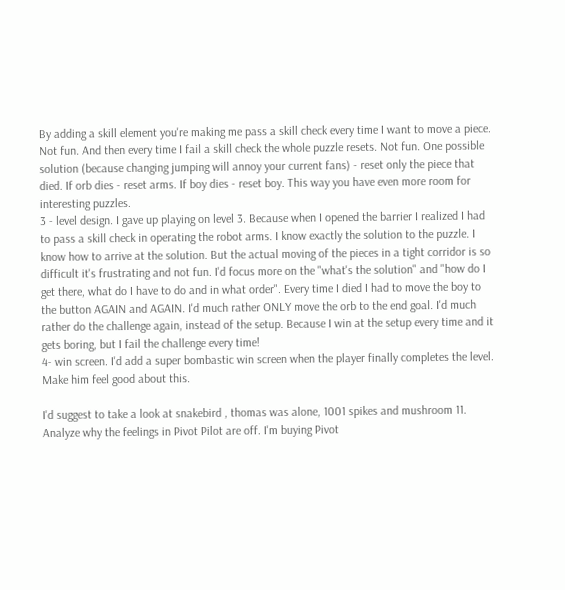By adding a skill element you're making me pass a skill check every time I want to move a piece. Not fun. And then every time I fail a skill check the whole puzzle resets. Not fun. One possible solution (because changing jumping will annoy your current fans) - reset only the piece that died. If orb dies - reset arms. If boy dies - reset boy. This way you have even more room for interesting puzzles.
3 - level design. I gave up playing on level 3. Because when I opened the barrier I realized I had to pass a skill check in operating the robot arms. I know exactly the solution to the puzzle. I know how to arrive at the solution. But the actual moving of the pieces in a tight corridor is so difficult it's frustrating and not fun. I'd focus more on the "what's the solution" and "how do I get there, what do I have to do and in what order". Every time I died I had to move the boy to the button AGAIN and AGAIN. I'd much rather ONLY move the orb to the end goal. I'd much rather do the challenge again, instead of the setup. Because I win at the setup every time and it gets boring, but I fail the challenge every time!
4- win screen. I'd add a super bombastic win screen when the player finally completes the level. Make him feel good about this.

I'd suggest to take a look at snakebird , thomas was alone, 1001 spikes and mushroom 11. Analyze why the feelings in Pivot Pilot are off. I'm buying Pivot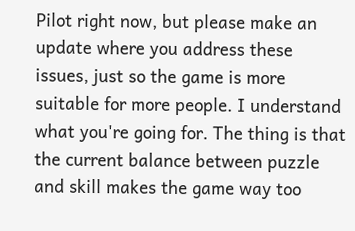Pilot right now, but please make an update where you address these issues, just so the game is more suitable for more people. I understand what you're going for. The thing is that the current balance between puzzle and skill makes the game way too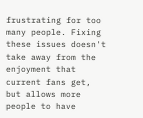frustrating for too many people. Fixing these issues doesn't take away from the enjoyment that current fans get, but allows more people to have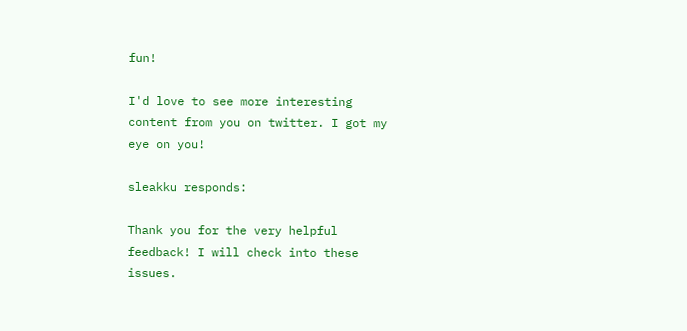fun!

I'd love to see more interesting content from you on twitter. I got my eye on you!

sleakku responds:

Thank you for the very helpful feedback! I will check into these issues.